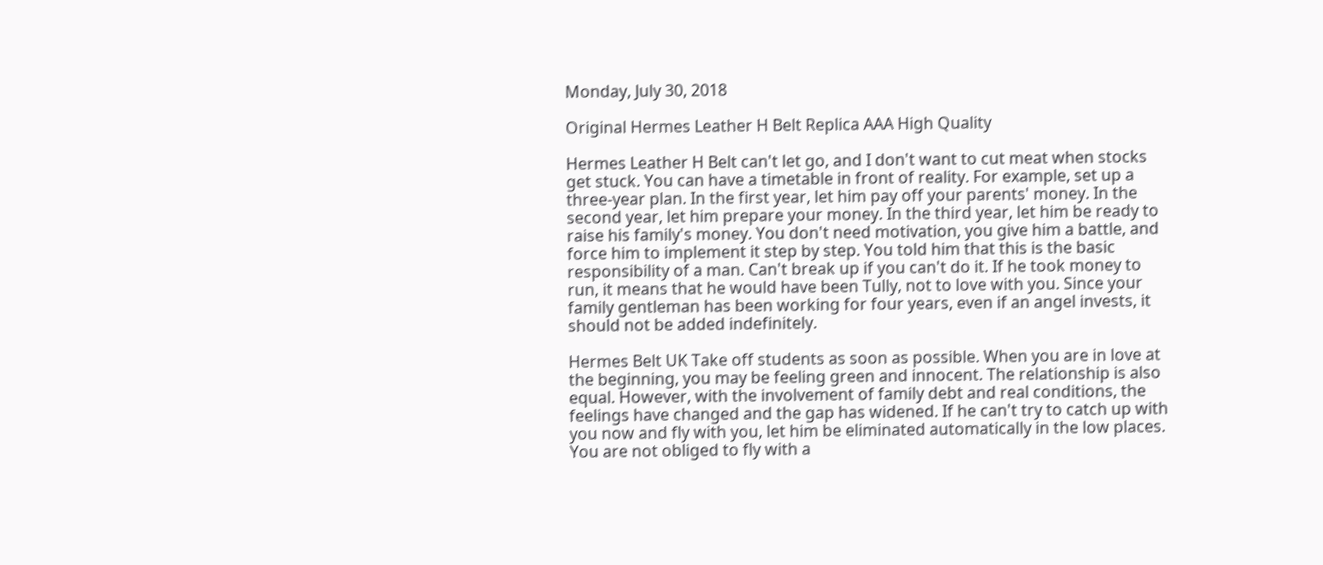Monday, July 30, 2018

Original Hermes Leather H Belt Replica AAA High Quality

Hermes Leather H Belt can't let go, and I don't want to cut meat when stocks get stuck. You can have a timetable in front of reality. For example, set up a three-year plan. In the first year, let him pay off your parents' money. In the second year, let him prepare your money. In the third year, let him be ready to raise his family's money. You don't need motivation, you give him a battle, and force him to implement it step by step. You told him that this is the basic responsibility of a man. Can't break up if you can't do it. If he took money to run, it means that he would have been Tully, not to love with you. Since your family gentleman has been working for four years, even if an angel invests, it should not be added indefinitely.

Hermes Belt UK Take off students as soon as possible. When you are in love at the beginning, you may be feeling green and innocent. The relationship is also equal. However, with the involvement of family debt and real conditions, the feelings have changed and the gap has widened. If he can't try to catch up with you now and fly with you, let him be eliminated automatically in the low places. You are not obliged to fly with a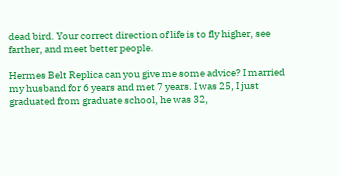dead bird. Your correct direction of life is to fly higher, see farther, and meet better people.

Hermes Belt Replica can you give me some advice? I married my husband for 6 years and met 7 years. I was 25, I just graduated from graduate school, he was 32,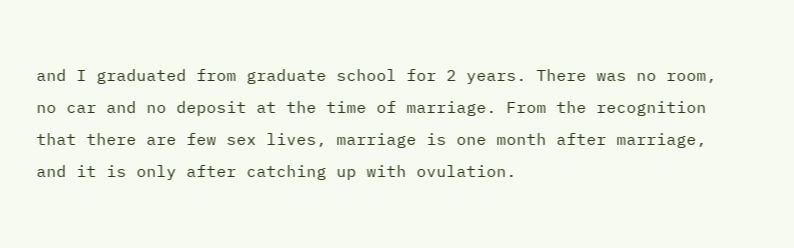and I graduated from graduate school for 2 years. There was no room, no car and no deposit at the time of marriage. From the recognition that there are few sex lives, marriage is one month after marriage, and it is only after catching up with ovulation.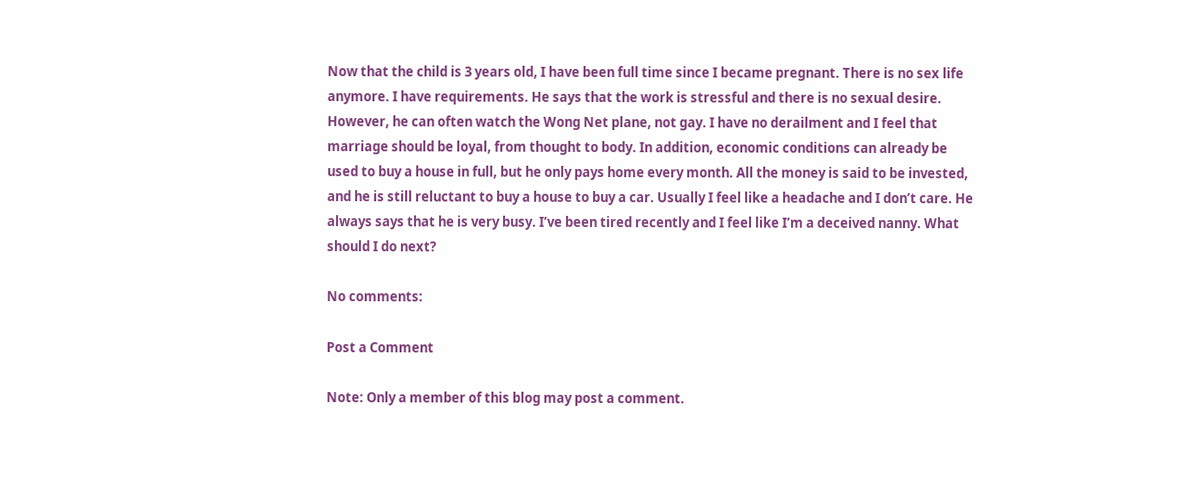Now that the child is 3 years old, I have been full time since I became pregnant. There is no sex life anymore. I have requirements. He says that the work is stressful and there is no sexual desire. However, he can often watch the Wong Net plane, not gay. I have no derailment and I feel that marriage should be loyal, from thought to body. In addition, economic conditions can already be used to buy a house in full, but he only pays home every month. All the money is said to be invested, and he is still reluctant to buy a house to buy a car. Usually I feel like a headache and I don’t care. He always says that he is very busy. I’ve been tired recently and I feel like I’m a deceived nanny. What should I do next?

No comments:

Post a Comment

Note: Only a member of this blog may post a comment.